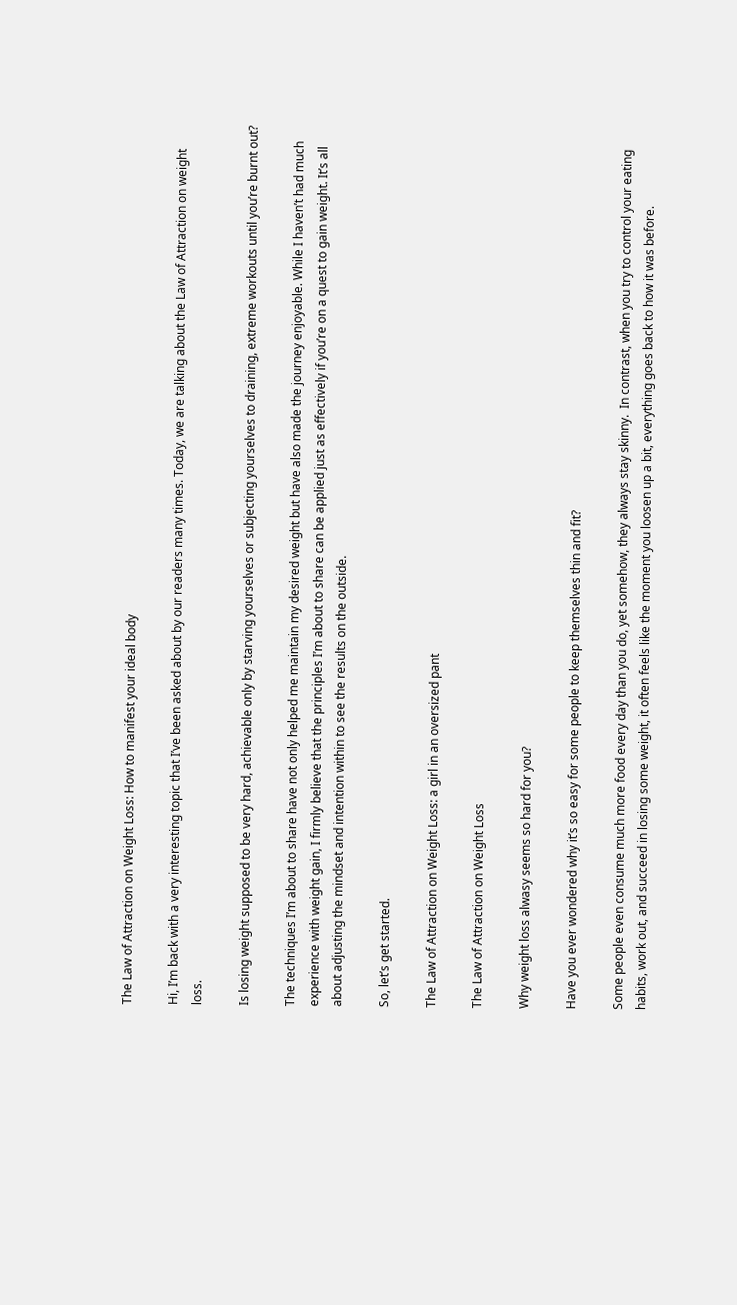The Law of Attraction on Weight Loss: How to manifest your ideal body

Hi, I’m back with a very interesting topic that I’ve been asked about by our readers many times. Today, we are talking about the Law of Attraction on weight loss.

Is losing weight supposed to be very hard, achievable only by starving yourselves or subjecting yourselves to draining, extreme workouts until you’re burnt out?

The techniques I’m about to share have not only helped me maintain my desired weight but have also made the journey enjoyable. While I haven’t had much experience with weight gain, I firmly believe that the principles I’m about to share can be applied just as effectively if you’re on a quest to gain weight. It’s all about adjusting the mindset and intention within to see the results on the outside.

So, let’s get started.

The Law of Attraction on Weight Loss: a girl in an oversized pant

The Law of Attraction on Weight Loss

Why weight loss alwasy seems so hard for you?

Have you ever wondered why it’s so easy for some people to keep themselves thin and fit?

Some people even consume much more food every day than you do, yet somehow, they always stay skinny.  In contrast, when you try to control your eating habits, work out, and succeed in losing some weight, it often feels like the moment you loosen up a bit, everything goes back to how it was before.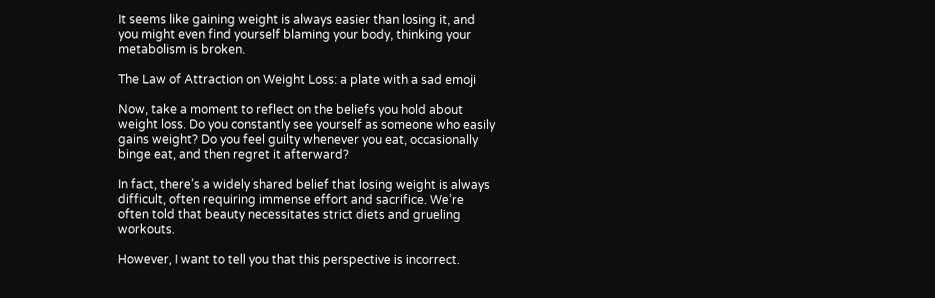It seems like gaining weight is always easier than losing it, and you might even find yourself blaming your body, thinking your metabolism is broken.

The Law of Attraction on Weight Loss: a plate with a sad emoji

Now, take a moment to reflect on the beliefs you hold about weight loss. Do you constantly see yourself as someone who easily gains weight? Do you feel guilty whenever you eat, occasionally binge eat, and then regret it afterward?

In fact, there’s a widely shared belief that losing weight is always difficult, often requiring immense effort and sacrifice. We’re often told that beauty necessitates strict diets and grueling workouts.

However, I want to tell you that this perspective is incorrect.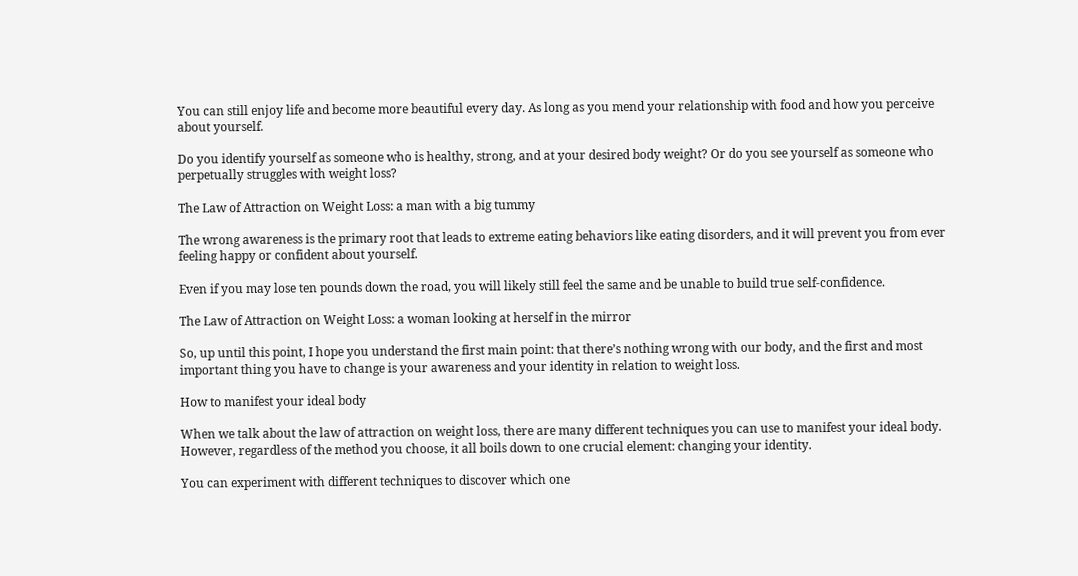You can still enjoy life and become more beautiful every day. As long as you mend your relationship with food and how you perceive about yourself.

Do you identify yourself as someone who is healthy, strong, and at your desired body weight? Or do you see yourself as someone who perpetually struggles with weight loss?

The Law of Attraction on Weight Loss: a man with a big tummy

The wrong awareness is the primary root that leads to extreme eating behaviors like eating disorders, and it will prevent you from ever feeling happy or confident about yourself.

Even if you may lose ten pounds down the road, you will likely still feel the same and be unable to build true self-confidence.

The Law of Attraction on Weight Loss: a woman looking at herself in the mirror

So, up until this point, I hope you understand the first main point: that there’s nothing wrong with our body, and the first and most important thing you have to change is your awareness and your identity in relation to weight loss.

How to manifest your ideal body

When we talk about the law of attraction on weight loss, there are many different techniques you can use to manifest your ideal body. However, regardless of the method you choose, it all boils down to one crucial element: changing your identity.

You can experiment with different techniques to discover which one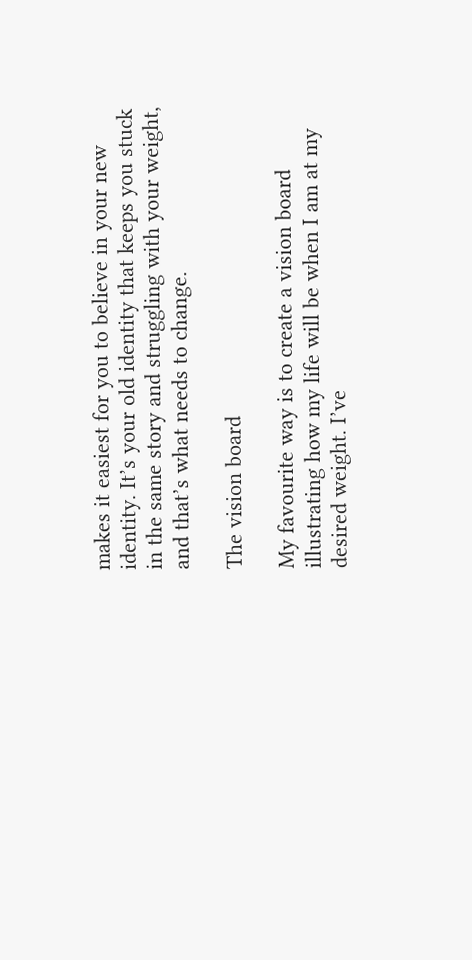makes it easiest for you to believe in your new identity. It’s your old identity that keeps you stuck in the same story and struggling with your weight, and that’s what needs to change.

The vision board

My favourite way is to create a vision board illustrating how my life will be when I am at my desired weight. I’ve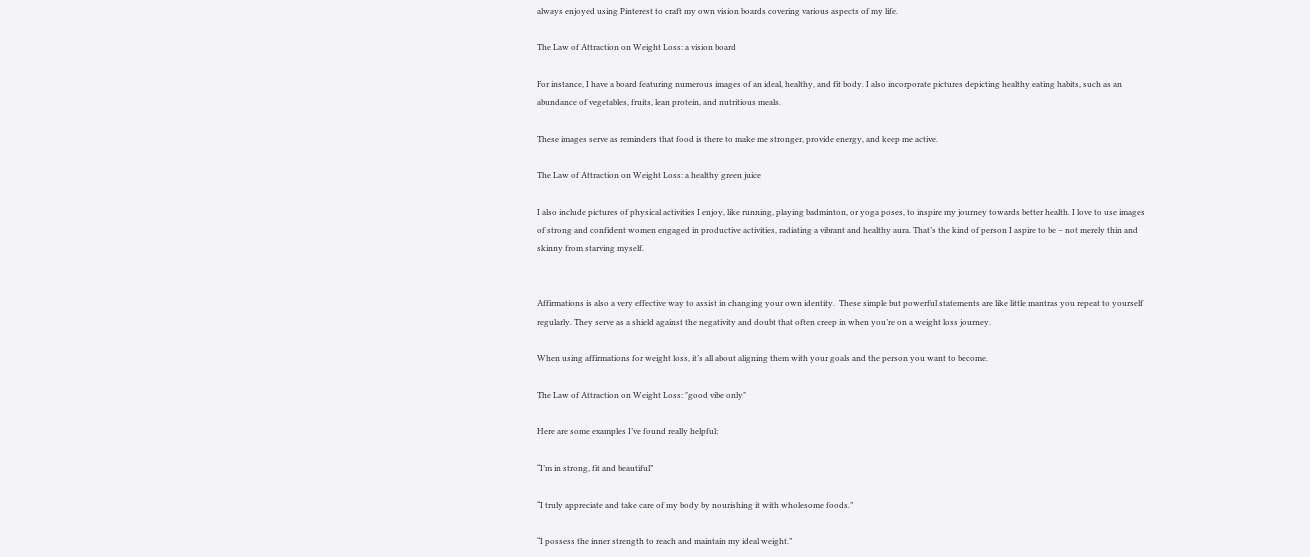always enjoyed using Pinterest to craft my own vision boards covering various aspects of my life.

The Law of Attraction on Weight Loss: a vision board

For instance, I have a board featuring numerous images of an ideal, healthy, and fit body. I also incorporate pictures depicting healthy eating habits, such as an abundance of vegetables, fruits, lean protein, and nutritious meals.

These images serve as reminders that food is there to make me stronger, provide energy, and keep me active.

The Law of Attraction on Weight Loss: a healthy green juice

I also include pictures of physical activities I enjoy, like running, playing badminton, or yoga poses, to inspire my journey towards better health. I love to use images of strong and confident women engaged in productive activities, radiating a vibrant and healthy aura. That’s the kind of person I aspire to be – not merely thin and skinny from starving myself.


Affirmations is also a very effective way to assist in changing your own identity.  These simple but powerful statements are like little mantras you repeat to yourself regularly. They serve as a shield against the negativity and doubt that often creep in when you’re on a weight loss journey.

When using affirmations for weight loss, it’s all about aligning them with your goals and the person you want to become.

The Law of Attraction on Weight Loss: "good vibe only"

Here are some examples I’ve found really helpful:

“I’m in strong, fit and beautiful”

“I truly appreciate and take care of my body by nourishing it with wholesome foods.”

“I possess the inner strength to reach and maintain my ideal weight.”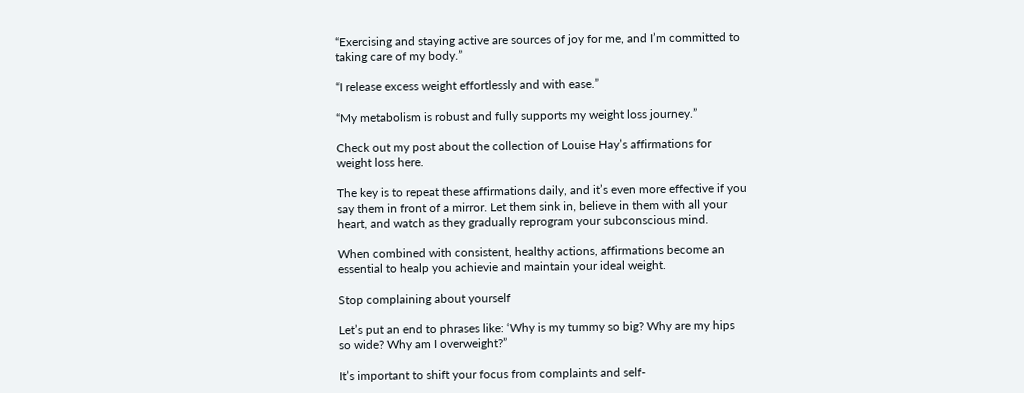“Exercising and staying active are sources of joy for me, and I’m committed to taking care of my body.”

“I release excess weight effortlessly and with ease.”

“My metabolism is robust and fully supports my weight loss journey.”

Check out my post about the collection of Louise Hay’s affirmations for weight loss here.

The key is to repeat these affirmations daily, and it’s even more effective if you say them in front of a mirror. Let them sink in, believe in them with all your heart, and watch as they gradually reprogram your subconscious mind.

When combined with consistent, healthy actions, affirmations become an essential to healp you achievie and maintain your ideal weight.

Stop complaining about yourself

Let’s put an end to phrases like: ‘Why is my tummy so big? Why are my hips so wide? Why am I overweight?”

It’s important to shift your focus from complaints and self-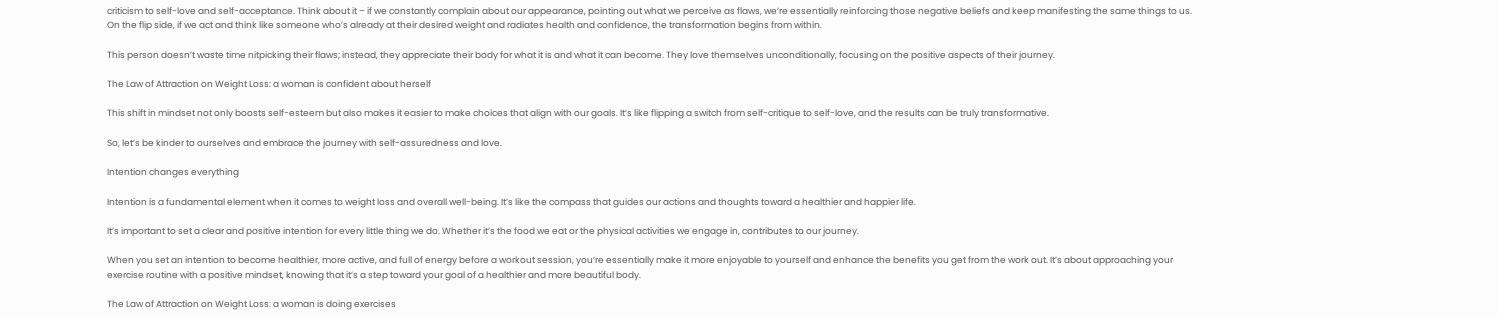criticism to self-love and self-acceptance. Think about it – if we constantly complain about our appearance, pointing out what we perceive as flaws, we’re essentially reinforcing those negative beliefs and keep manifesting the same things to us.
On the flip side, if we act and think like someone who’s already at their desired weight and radiates health and confidence, the transformation begins from within.

This person doesn’t waste time nitpicking their flaws; instead, they appreciate their body for what it is and what it can become. They love themselves unconditionally, focusing on the positive aspects of their journey.

The Law of Attraction on Weight Loss: a woman is confident about herself

This shift in mindset not only boosts self-esteem but also makes it easier to make choices that align with our goals. It’s like flipping a switch from self-critique to self-love, and the results can be truly transformative.

So, let’s be kinder to ourselves and embrace the journey with self-assuredness and love.

Intention changes everything

Intention is a fundamental element when it comes to weight loss and overall well-being. It’s like the compass that guides our actions and thoughts toward a healthier and happier life.

It’s important to set a clear and positive intention for every little thing we do. Whether it’s the food we eat or the physical activities we engage in, contributes to our journey.

When you set an intention to become healthier, more active, and full of energy before a workout session, you’re essentially make it more enjoyable to yourself and enhance the benefits you get from the work out. It’s about approaching your exercise routine with a positive mindset, knowing that it’s a step toward your goal of a healthier and more beautiful body.

The Law of Attraction on Weight Loss: a woman is doing exercises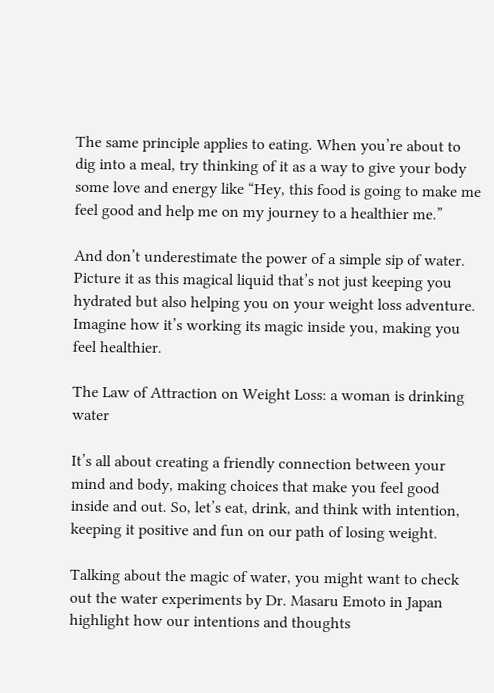The same principle applies to eating. When you’re about to dig into a meal, try thinking of it as a way to give your body some love and energy like “Hey, this food is going to make me feel good and help me on my journey to a healthier me.”

And don’t underestimate the power of a simple sip of water. Picture it as this magical liquid that’s not just keeping you hydrated but also helping you on your weight loss adventure. Imagine how it’s working its magic inside you, making you feel healthier.

The Law of Attraction on Weight Loss: a woman is drinking water

It’s all about creating a friendly connection between your mind and body, making choices that make you feel good inside and out. So, let’s eat, drink, and think with intention, keeping it positive and fun on our path of losing weight.

Talking about the magic of water, you might want to check out the water experiments by Dr. Masaru Emoto in Japan highlight how our intentions and thoughts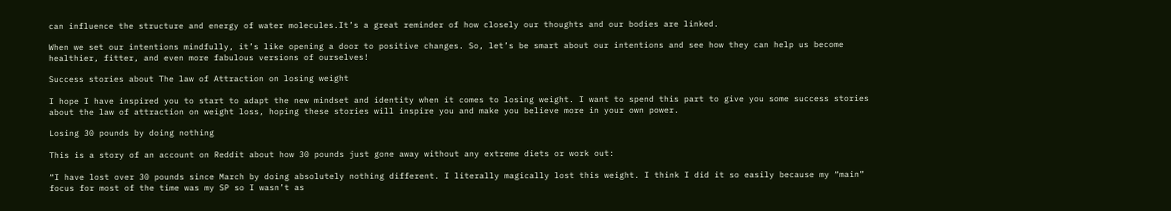can influence the structure and energy of water molecules.It’s a great reminder of how closely our thoughts and our bodies are linked.

When we set our intentions mindfully, it’s like opening a door to positive changes. So, let’s be smart about our intentions and see how they can help us become healthier, fitter, and even more fabulous versions of ourselves!

Success stories about The law of Attraction on losing weight

I hope I have inspired you to start to adapt the new mindset and identity when it comes to losing weight. I want to spend this part to give you some success stories about the law of attraction on weight loss, hoping these stories will inspire you and make you believe more in your own power.

Losing 30 pounds by doing nothing

This is a story of an account on Reddit about how 30 pounds just gone away without any extreme diets or work out:

“I have lost over 30 pounds since March by doing absolutely nothing different. I literally magically lost this weight. I think I did it so easily because my “main” focus for most of the time was my SP so I wasn’t as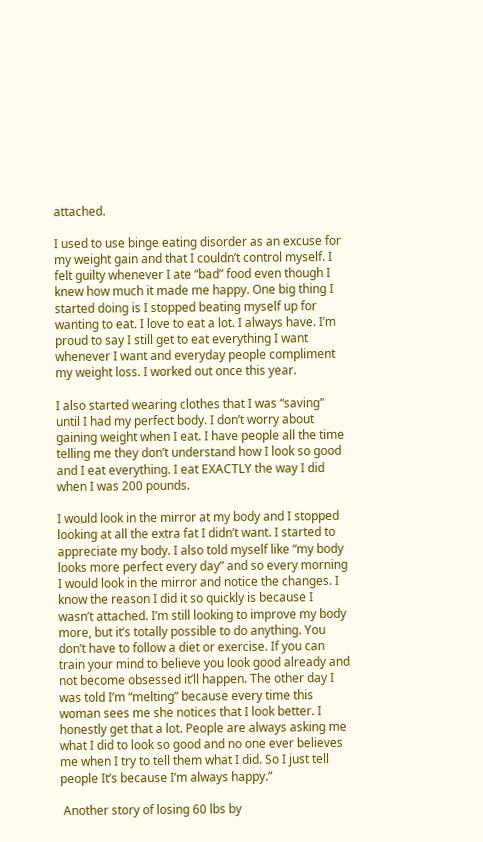attached.

I used to use binge eating disorder as an excuse for my weight gain and that I couldn’t control myself. I felt guilty whenever I ate “bad” food even though I knew how much it made me happy. One big thing I started doing is I stopped beating myself up for wanting to eat. I love to eat a lot. I always have. I’m proud to say I still get to eat everything I want whenever I want and everyday people compliment my weight loss. I worked out once this year.

I also started wearing clothes that I was “saving” until I had my perfect body. I don’t worry about gaining weight when I eat. I have people all the time telling me they don’t understand how I look so good and I eat everything. I eat EXACTLY the way I did when I was 200 pounds.

I would look in the mirror at my body and I stopped looking at all the extra fat I didn’t want. I started to appreciate my body. I also told myself like “my body looks more perfect every day” and so every morning I would look in the mirror and notice the changes. I know the reason I did it so quickly is because I wasn’t attached. I’m still looking to improve my body more, but it’s totally possible to do anything. You don’t have to follow a diet or exercise. If you can train your mind to believe you look good already and not become obsessed it’ll happen. The other day I was told I’m “melting” because every time this woman sees me she notices that I look better. I honestly get that a lot. People are always asking me what I did to look so good and no one ever believes me when I try to tell them what I did. So I just tell people It’s because I’m always happy.”

 Another story of losing 60 lbs by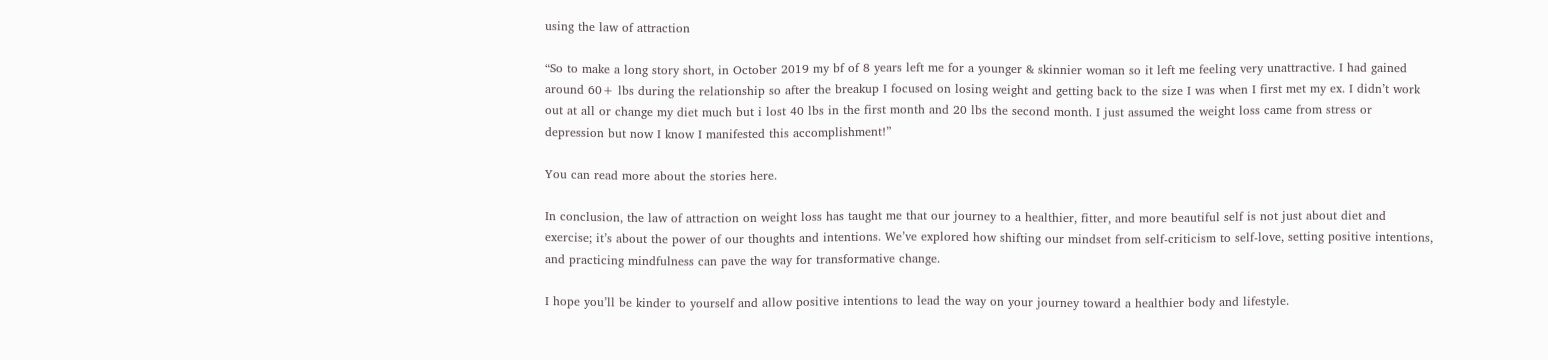using the law of attraction

“So to make a long story short, in October 2019 my bf of 8 years left me for a younger & skinnier woman so it left me feeling very unattractive. I had gained around 60+ lbs during the relationship so after the breakup I focused on losing weight and getting back to the size I was when I first met my ex. I didn’t work out at all or change my diet much but i lost 40 lbs in the first month and 20 lbs the second month. I just assumed the weight loss came from stress or depression but now I know I manifested this accomplishment!”

You can read more about the stories here.

In conclusion, the law of attraction on weight loss has taught me that our journey to a healthier, fitter, and more beautiful self is not just about diet and exercise; it’s about the power of our thoughts and intentions. We’ve explored how shifting our mindset from self-criticism to self-love, setting positive intentions, and practicing mindfulness can pave the way for transformative change.

I hope you’ll be kinder to yourself and allow positive intentions to lead the way on your journey toward a healthier body and lifestyle.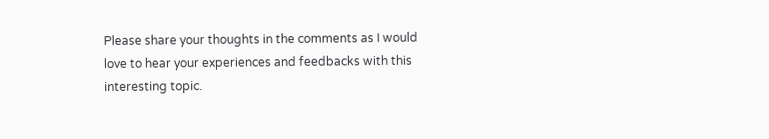Please share your thoughts in the comments as I would love to hear your experiences and feedbacks with this interesting topic.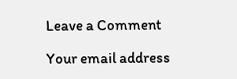Leave a Comment

Your email address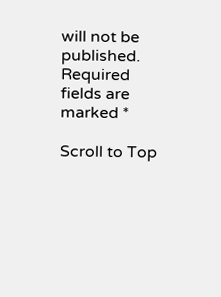will not be published. Required fields are marked *

Scroll to Top